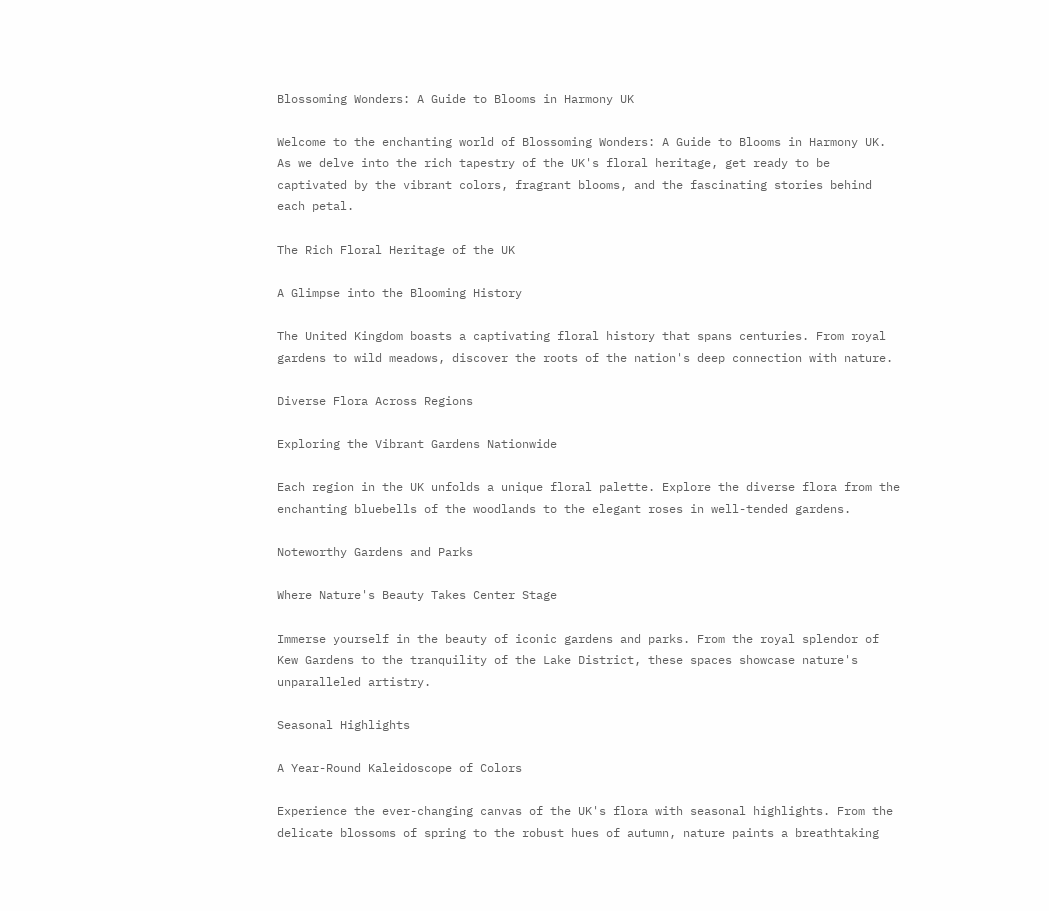Blossoming Wonders: A Guide to Blooms in Harmony UK

Welcome to the enchanting world of Blossoming Wonders: A Guide to Blooms in Harmony UK. As we delve into the rich tapestry of the UK's floral heritage, get ready to be captivated by the vibrant colors, fragrant blooms, and the fascinating stories behind each petal.

The Rich Floral Heritage of the UK

A Glimpse into the Blooming History

The United Kingdom boasts a captivating floral history that spans centuries. From royal gardens to wild meadows, discover the roots of the nation's deep connection with nature.

Diverse Flora Across Regions

Exploring the Vibrant Gardens Nationwide

Each region in the UK unfolds a unique floral palette. Explore the diverse flora from the enchanting bluebells of the woodlands to the elegant roses in well-tended gardens.

Noteworthy Gardens and Parks

Where Nature's Beauty Takes Center Stage

Immerse yourself in the beauty of iconic gardens and parks. From the royal splendor of Kew Gardens to the tranquility of the Lake District, these spaces showcase nature's unparalleled artistry.

Seasonal Highlights

A Year-Round Kaleidoscope of Colors

Experience the ever-changing canvas of the UK's flora with seasonal highlights. From the delicate blossoms of spring to the robust hues of autumn, nature paints a breathtaking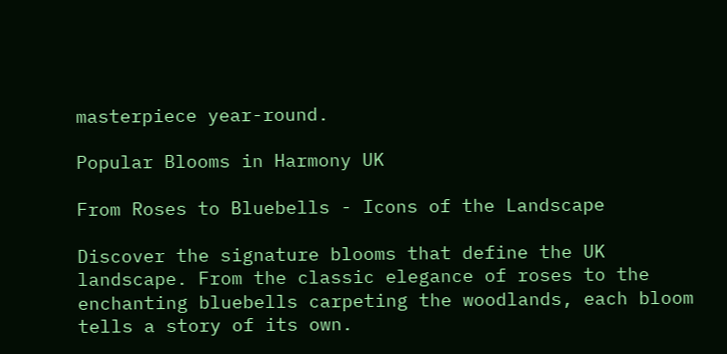masterpiece year-round.

Popular Blooms in Harmony UK

From Roses to Bluebells - Icons of the Landscape

Discover the signature blooms that define the UK landscape. From the classic elegance of roses to the enchanting bluebells carpeting the woodlands, each bloom tells a story of its own.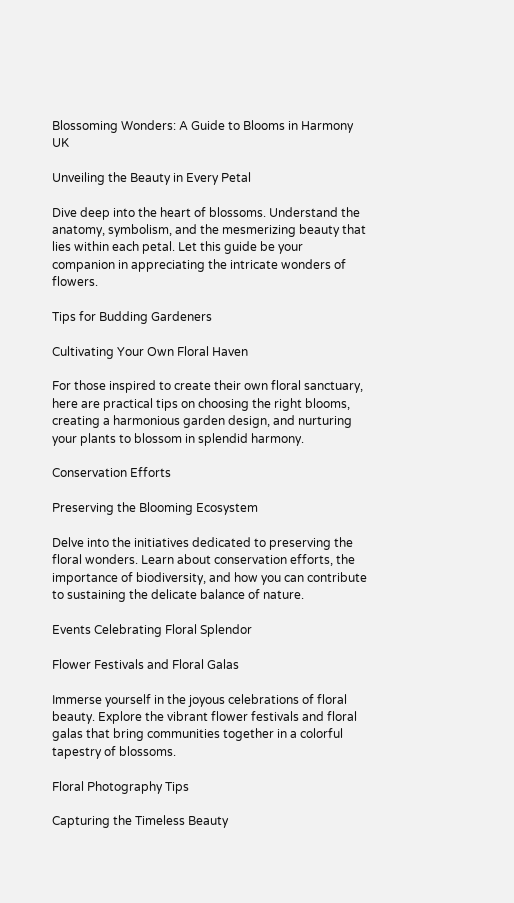Blossoming Wonders: A Guide to Blooms in Harmony UK

Unveiling the Beauty in Every Petal

Dive deep into the heart of blossoms. Understand the anatomy, symbolism, and the mesmerizing beauty that lies within each petal. Let this guide be your companion in appreciating the intricate wonders of flowers.

Tips for Budding Gardeners

Cultivating Your Own Floral Haven

For those inspired to create their own floral sanctuary, here are practical tips on choosing the right blooms, creating a harmonious garden design, and nurturing your plants to blossom in splendid harmony.

Conservation Efforts

Preserving the Blooming Ecosystem

Delve into the initiatives dedicated to preserving the floral wonders. Learn about conservation efforts, the importance of biodiversity, and how you can contribute to sustaining the delicate balance of nature.

Events Celebrating Floral Splendor

Flower Festivals and Floral Galas

Immerse yourself in the joyous celebrations of floral beauty. Explore the vibrant flower festivals and floral galas that bring communities together in a colorful tapestry of blossoms.

Floral Photography Tips

Capturing the Timeless Beauty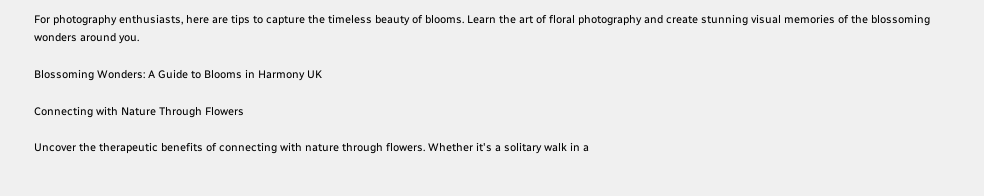For photography enthusiasts, here are tips to capture the timeless beauty of blooms. Learn the art of floral photography and create stunning visual memories of the blossoming wonders around you.

Blossoming Wonders: A Guide to Blooms in Harmony UK

Connecting with Nature Through Flowers

Uncover the therapeutic benefits of connecting with nature through flowers. Whether it's a solitary walk in a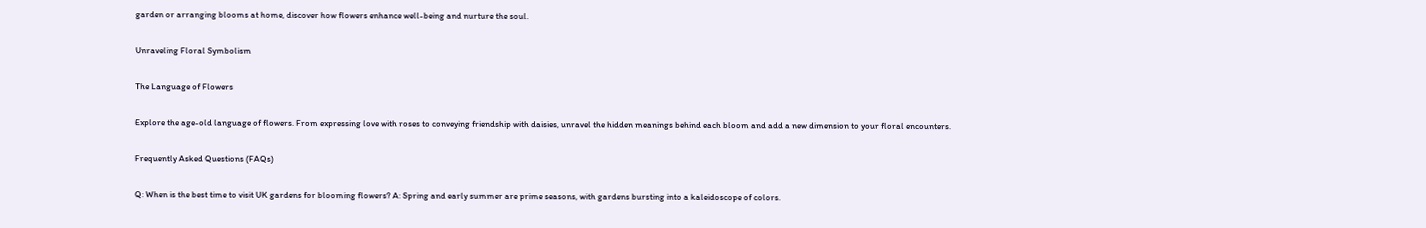garden or arranging blooms at home, discover how flowers enhance well-being and nurture the soul.

Unraveling Floral Symbolism

The Language of Flowers

Explore the age-old language of flowers. From expressing love with roses to conveying friendship with daisies, unravel the hidden meanings behind each bloom and add a new dimension to your floral encounters.

Frequently Asked Questions (FAQs)

Q: When is the best time to visit UK gardens for blooming flowers? A: Spring and early summer are prime seasons, with gardens bursting into a kaleidoscope of colors.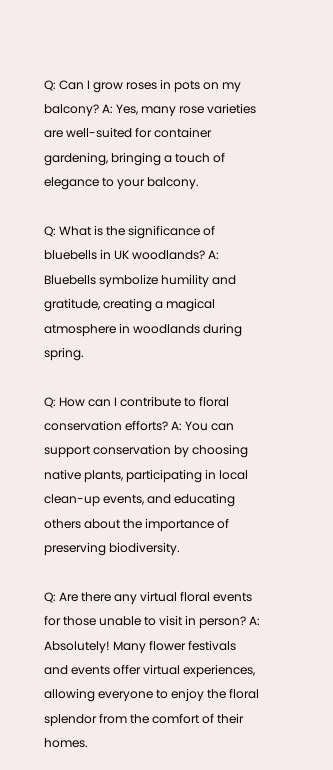Q: Can I grow roses in pots on my balcony? A: Yes, many rose varieties are well-suited for container gardening, bringing a touch of elegance to your balcony.

Q: What is the significance of bluebells in UK woodlands? A: Bluebells symbolize humility and gratitude, creating a magical atmosphere in woodlands during spring.

Q: How can I contribute to floral conservation efforts? A: You can support conservation by choosing native plants, participating in local clean-up events, and educating others about the importance of preserving biodiversity.

Q: Are there any virtual floral events for those unable to visit in person? A: Absolutely! Many flower festivals and events offer virtual experiences, allowing everyone to enjoy the floral splendor from the comfort of their homes.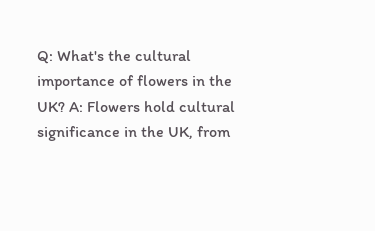Q: What's the cultural importance of flowers in the UK? A: Flowers hold cultural significance in the UK, from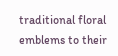traditional floral emblems to their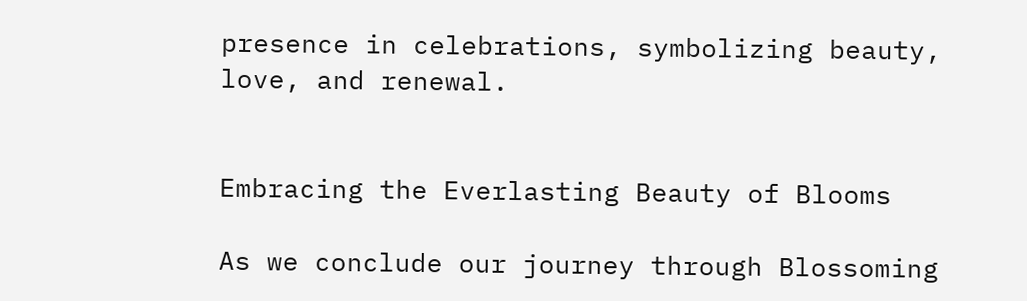presence in celebrations, symbolizing beauty, love, and renewal.


Embracing the Everlasting Beauty of Blooms

As we conclude our journey through Blossoming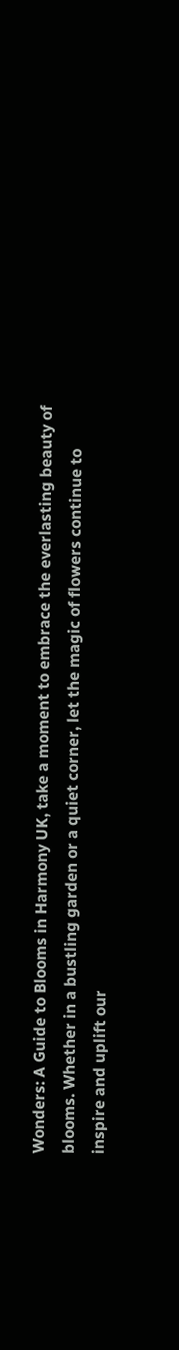Wonders: A Guide to Blooms in Harmony UK, take a moment to embrace the everlasting beauty of blooms. Whether in a bustling garden or a quiet corner, let the magic of flowers continue to inspire and uplift our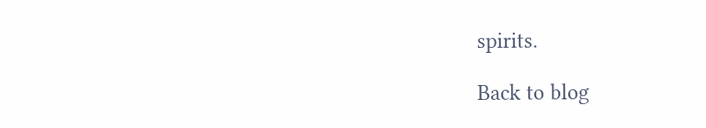spirits.

Back to blog